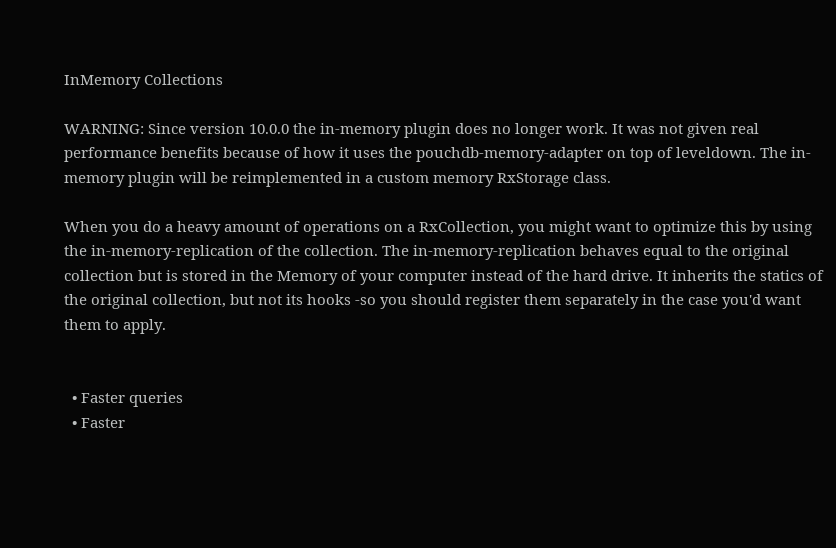InMemory Collections

WARNING: Since version 10.0.0 the in-memory plugin does no longer work. It was not given real performance benefits because of how it uses the pouchdb-memory-adapter on top of leveldown. The in-memory plugin will be reimplemented in a custom memory RxStorage class.

When you do a heavy amount of operations on a RxCollection, you might want to optimize this by using the in-memory-replication of the collection. The in-memory-replication behaves equal to the original collection but is stored in the Memory of your computer instead of the hard drive. It inherits the statics of the original collection, but not its hooks -so you should register them separately in the case you'd want them to apply.


  • Faster queries
  • Faster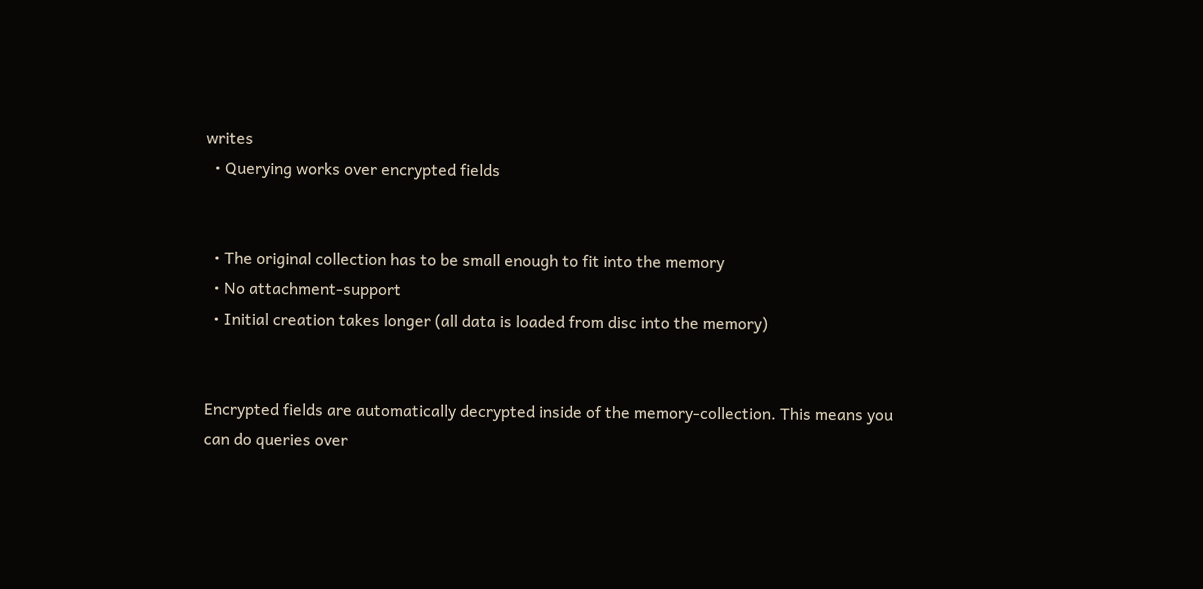writes
  • Querying works over encrypted fields


  • The original collection has to be small enough to fit into the memory
  • No attachment-support
  • Initial creation takes longer (all data is loaded from disc into the memory)


Encrypted fields are automatically decrypted inside of the memory-collection. This means you can do queries over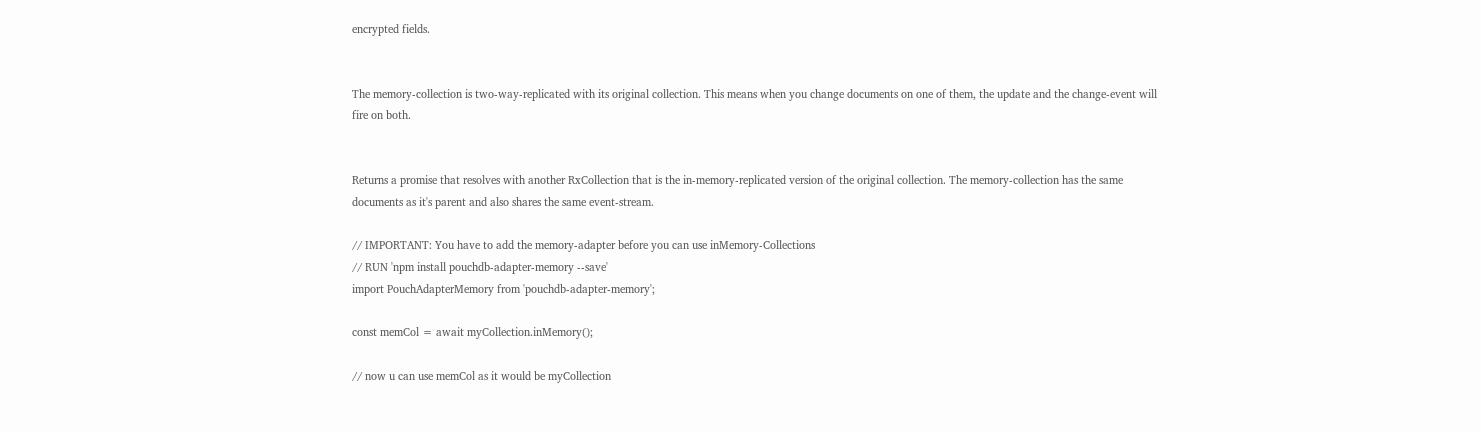encrypted fields.


The memory-collection is two-way-replicated with its original collection. This means when you change documents on one of them, the update and the change-event will fire on both.


Returns a promise that resolves with another RxCollection that is the in-memory-replicated version of the original collection. The memory-collection has the same documents as it's parent and also shares the same event-stream.

// IMPORTANT: You have to add the memory-adapter before you can use inMemory-Collections
// RUN 'npm install pouchdb-adapter-memory --save'
import PouchAdapterMemory from 'pouchdb-adapter-memory';

const memCol = await myCollection.inMemory();

// now u can use memCol as it would be myCollection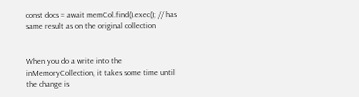const docs = await memCol.find().exec(); // has same result as on the original collection


When you do a write into the inMemoryCollection, it takes some time until the change is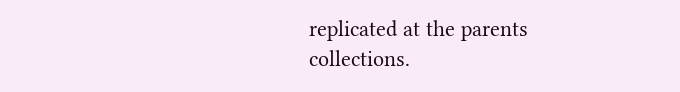replicated at the parents collections.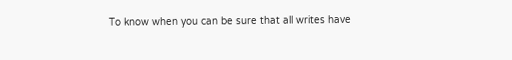To know when you can be sure that all writes have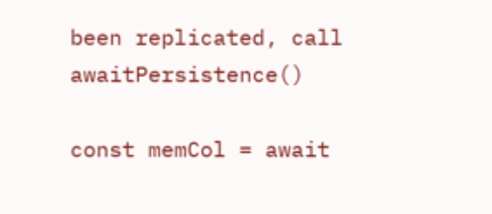been replicated, call awaitPersistence()

const memCol = await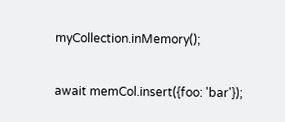myCollection.inMemory();

await memCol.insert({foo: 'bar'});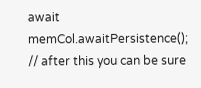await memCol.awaitPersistence(); // after this you can be sure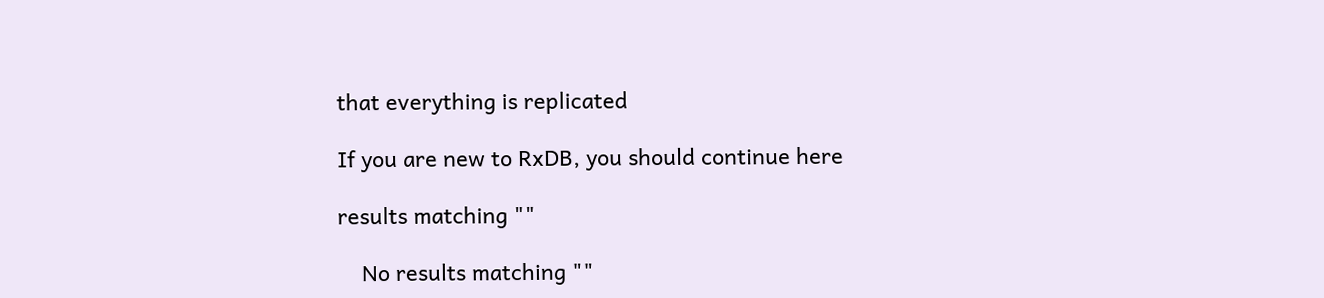that everything is replicated

If you are new to RxDB, you should continue here

results matching ""

    No results matching ""